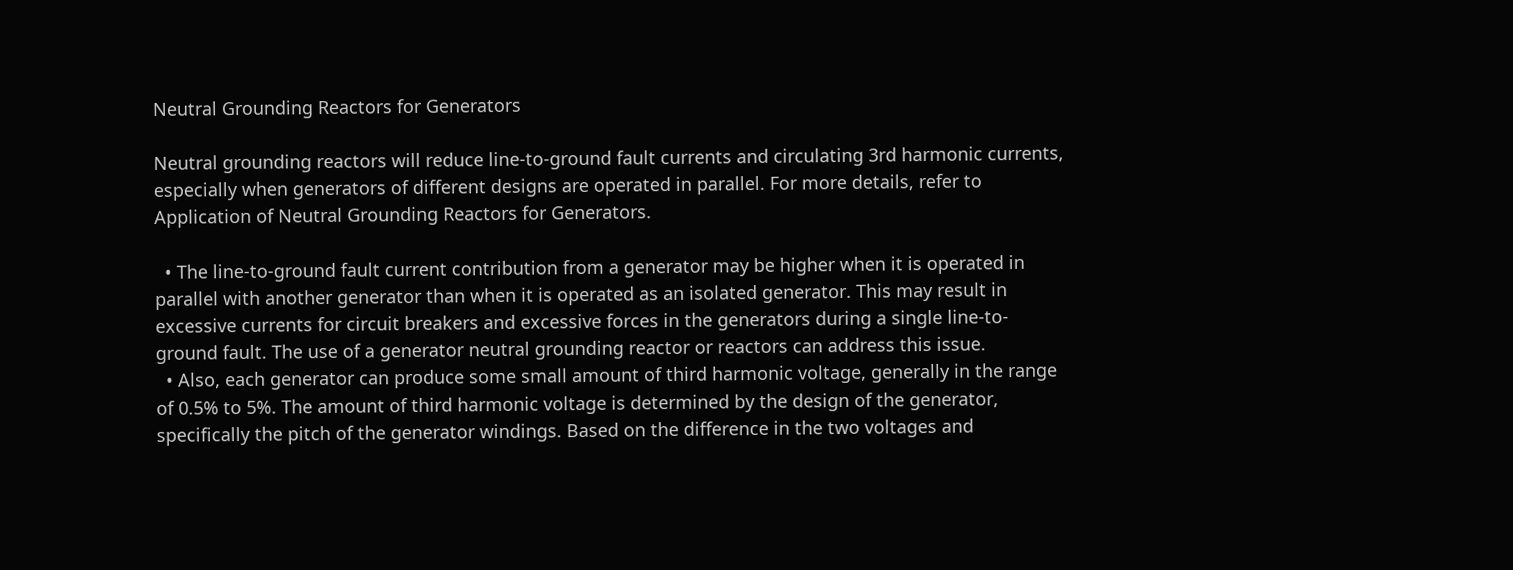Neutral Grounding Reactors for Generators

Neutral grounding reactors will reduce line-to-ground fault currents and circulating 3rd harmonic currents, especially when generators of different designs are operated in parallel. For more details, refer to Application of Neutral Grounding Reactors for Generators.

  • The line-to-ground fault current contribution from a generator may be higher when it is operated in parallel with another generator than when it is operated as an isolated generator. This may result in excessive currents for circuit breakers and excessive forces in the generators during a single line-to-ground fault. The use of a generator neutral grounding reactor or reactors can address this issue.
  • Also, each generator can produce some small amount of third harmonic voltage, generally in the range of 0.5% to 5%. The amount of third harmonic voltage is determined by the design of the generator, specifically the pitch of the generator windings. Based on the difference in the two voltages and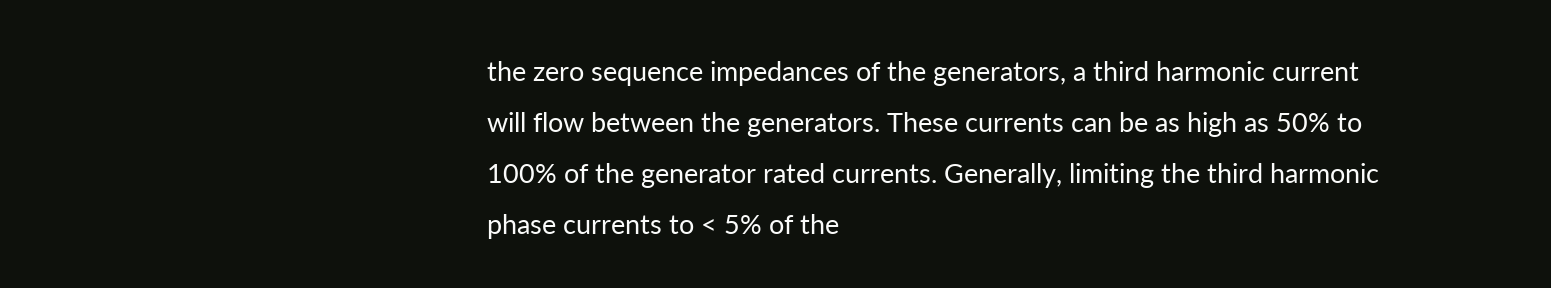the zero sequence impedances of the generators, a third harmonic current will flow between the generators. These currents can be as high as 50% to 100% of the generator rated currents. Generally, limiting the third harmonic phase currents to < 5% of the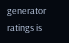generator ratings is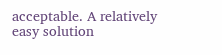acceptable. A relatively easy solution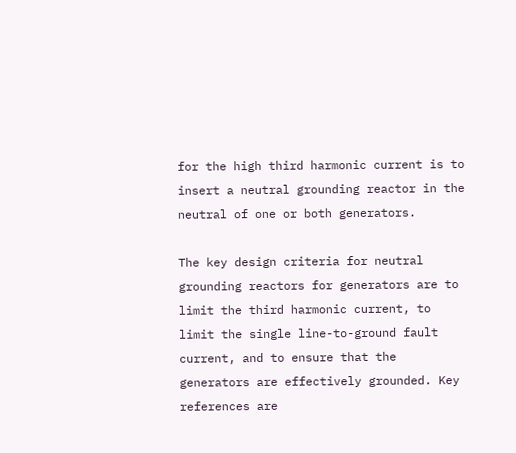for the high third harmonic current is to insert a neutral grounding reactor in the neutral of one or both generators.

The key design criteria for neutral grounding reactors for generators are to limit the third harmonic current, to limit the single line-to-ground fault current, and to ensure that the generators are effectively grounded. Key references are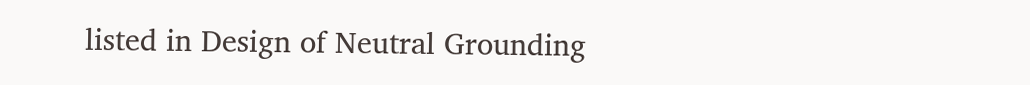listed in Design of Neutral Grounding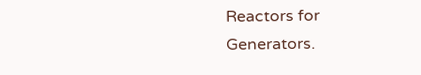Reactors for Generators.